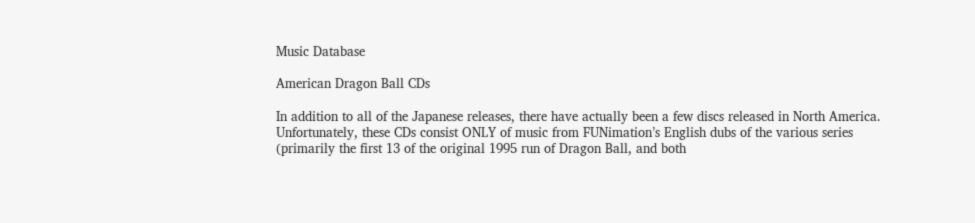Music Database

American Dragon Ball CDs

In addition to all of the Japanese releases, there have actually been a few discs released in North America. Unfortunately, these CDs consist ONLY of music from FUNimation’s English dubs of the various series (primarily the first 13 of the original 1995 run of Dragon Ball, and both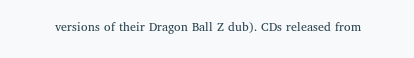versions of their Dragon Ball Z dub). CDs released from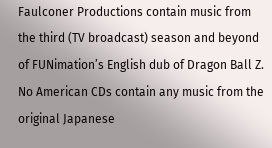Faulconer Productions contain music from the third (TV broadcast) season and beyond of FUNimation’s English dub of Dragon Ball Z. No American CDs contain any music from the original Japanese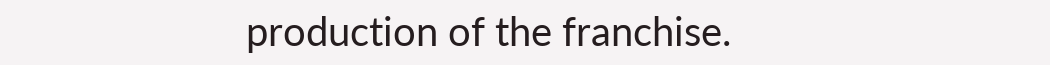production of the franchise.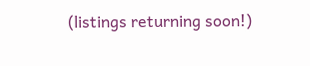(listings returning soon!)